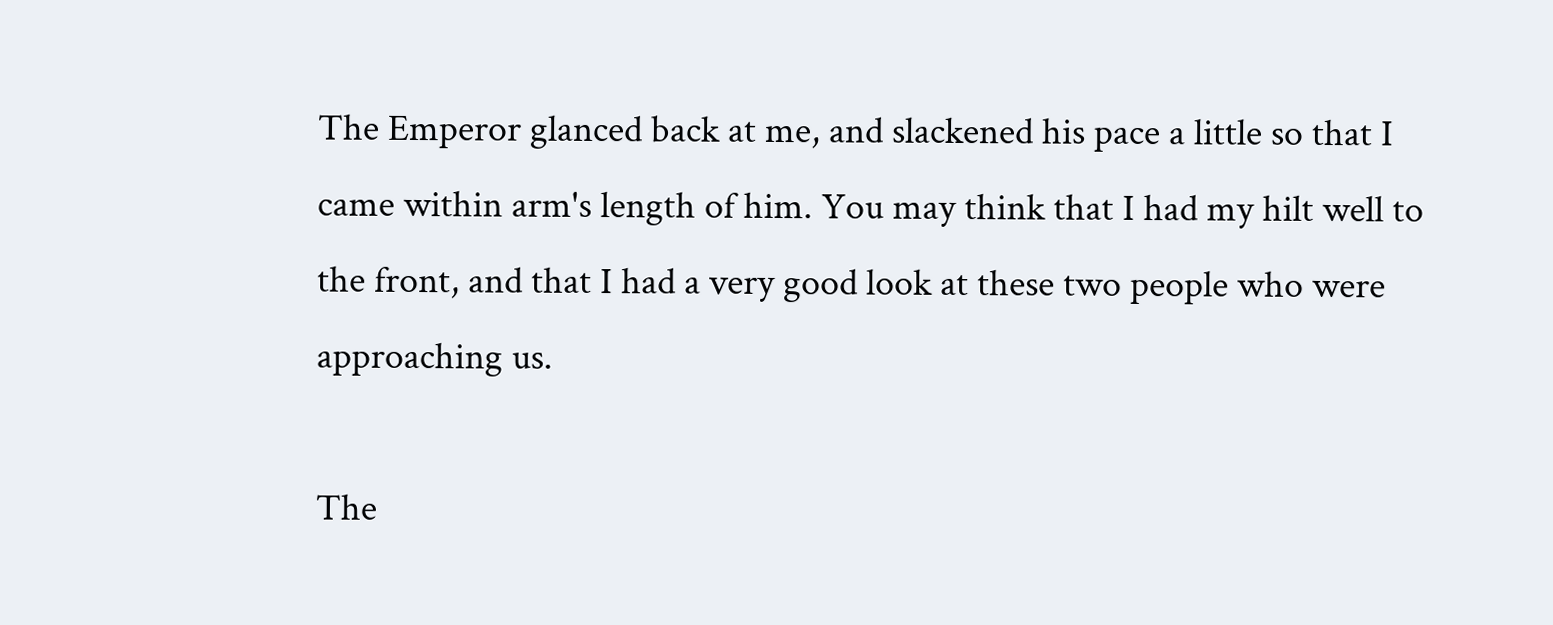The Emperor glanced back at me, and slackened his pace a little so that I came within arm's length of him. You may think that I had my hilt well to the front, and that I had a very good look at these two people who were approaching us.

The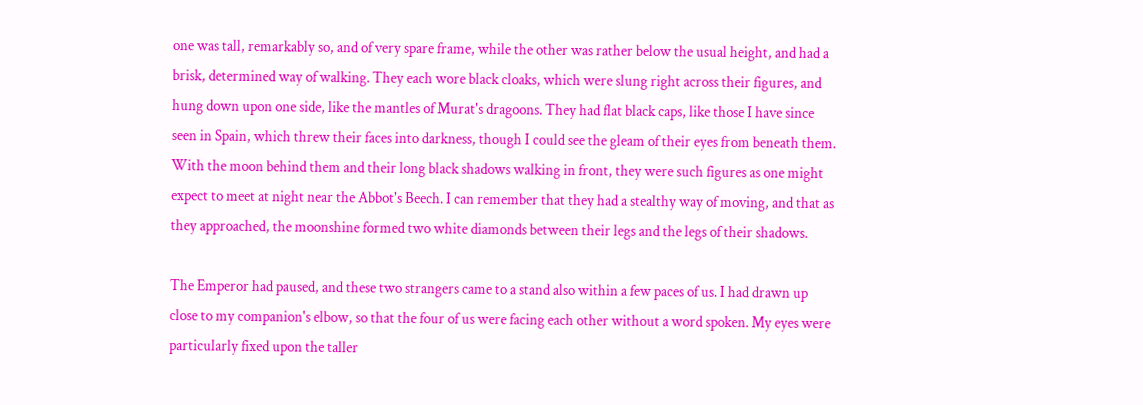one was tall, remarkably so, and of very spare frame, while the other was rather below the usual height, and had a brisk, determined way of walking. They each wore black cloaks, which were slung right across their figures, and hung down upon one side, like the mantles of Murat's dragoons. They had flat black caps, like those I have since seen in Spain, which threw their faces into darkness, though I could see the gleam of their eyes from beneath them. With the moon behind them and their long black shadows walking in front, they were such figures as one might expect to meet at night near the Abbot's Beech. I can remember that they had a stealthy way of moving, and that as they approached, the moonshine formed two white diamonds between their legs and the legs of their shadows.

The Emperor had paused, and these two strangers came to a stand also within a few paces of us. I had drawn up close to my companion's elbow, so that the four of us were facing each other without a word spoken. My eyes were particularly fixed upon the taller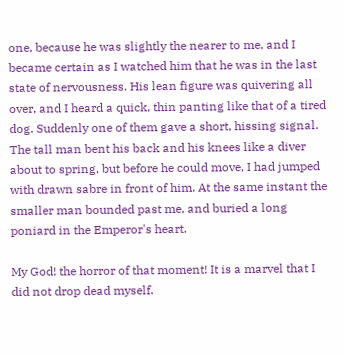one, because he was slightly the nearer to me, and I became certain as I watched him that he was in the last state of nervousness. His lean figure was quivering all over, and I heard a quick, thin panting like that of a tired dog. Suddenly one of them gave a short, hissing signal. The tall man bent his back and his knees like a diver about to spring, but before he could move, I had jumped with drawn sabre in front of him. At the same instant the smaller man bounded past me, and buried a long poniard in the Emperor's heart.

My God! the horror of that moment! It is a marvel that I did not drop dead myself.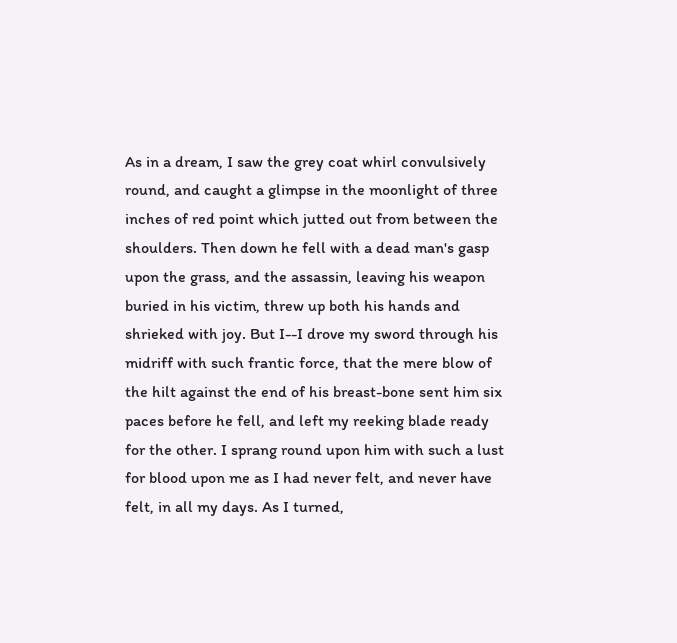As in a dream, I saw the grey coat whirl convulsively round, and caught a glimpse in the moonlight of three inches of red point which jutted out from between the shoulders. Then down he fell with a dead man's gasp upon the grass, and the assassin, leaving his weapon buried in his victim, threw up both his hands and shrieked with joy. But I--I drove my sword through his midriff with such frantic force, that the mere blow of the hilt against the end of his breast-bone sent him six paces before he fell, and left my reeking blade ready for the other. I sprang round upon him with such a lust for blood upon me as I had never felt, and never have felt, in all my days. As I turned,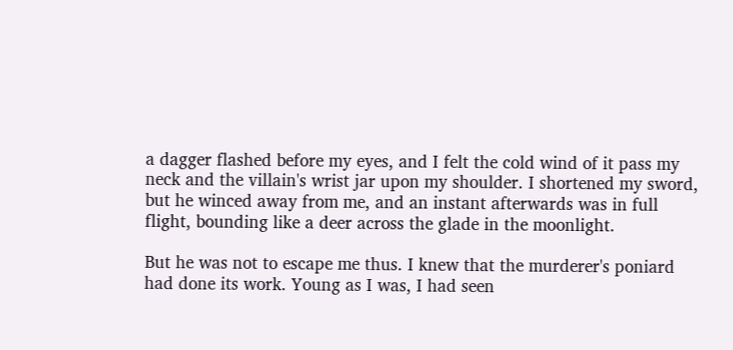a dagger flashed before my eyes, and I felt the cold wind of it pass my neck and the villain's wrist jar upon my shoulder. I shortened my sword, but he winced away from me, and an instant afterwards was in full flight, bounding like a deer across the glade in the moonlight.

But he was not to escape me thus. I knew that the murderer's poniard had done its work. Young as I was, I had seen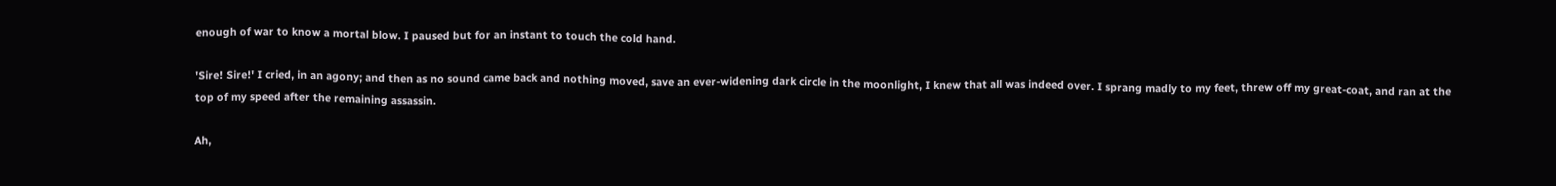enough of war to know a mortal blow. I paused but for an instant to touch the cold hand.

'Sire! Sire!' I cried, in an agony; and then as no sound came back and nothing moved, save an ever-widening dark circle in the moonlight, I knew that all was indeed over. I sprang madly to my feet, threw off my great-coat, and ran at the top of my speed after the remaining assassin.

Ah,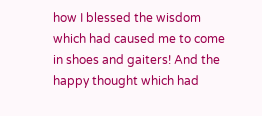how I blessed the wisdom which had caused me to come in shoes and gaiters! And the happy thought which had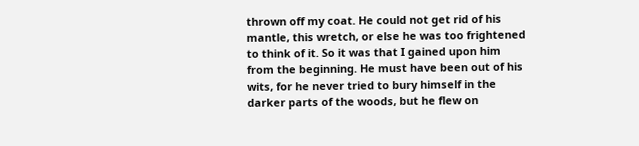thrown off my coat. He could not get rid of his mantle, this wretch, or else he was too frightened to think of it. So it was that I gained upon him from the beginning. He must have been out of his wits, for he never tried to bury himself in the darker parts of the woods, but he flew on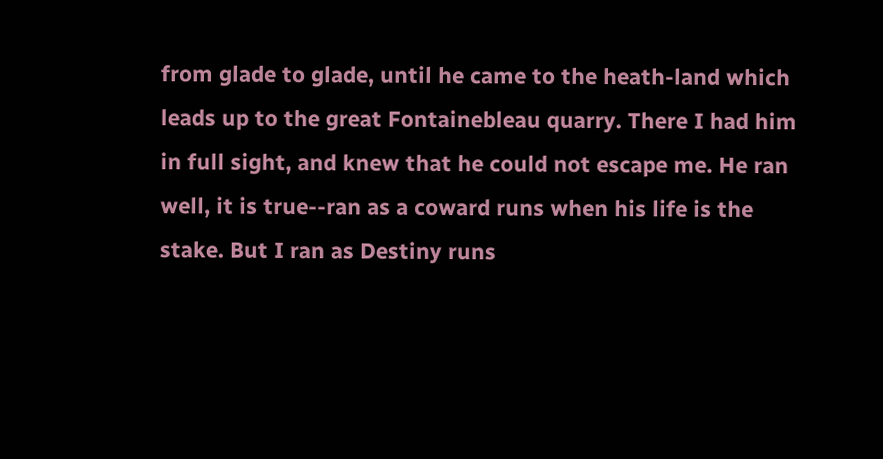from glade to glade, until he came to the heath-land which leads up to the great Fontainebleau quarry. There I had him in full sight, and knew that he could not escape me. He ran well, it is true--ran as a coward runs when his life is the stake. But I ran as Destiny runs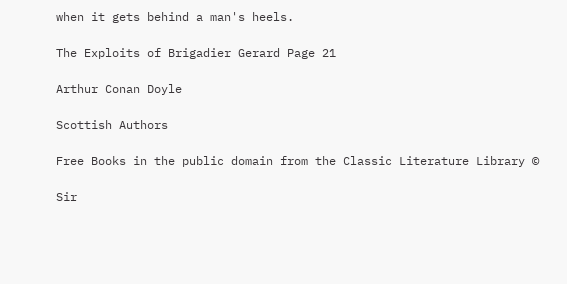when it gets behind a man's heels.

The Exploits of Brigadier Gerard Page 21

Arthur Conan Doyle

Scottish Authors

Free Books in the public domain from the Classic Literature Library ©

Sir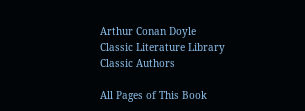Arthur Conan Doyle
Classic Literature Library
Classic Authors

All Pages of This Book